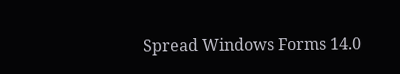Spread Windows Forms 14.0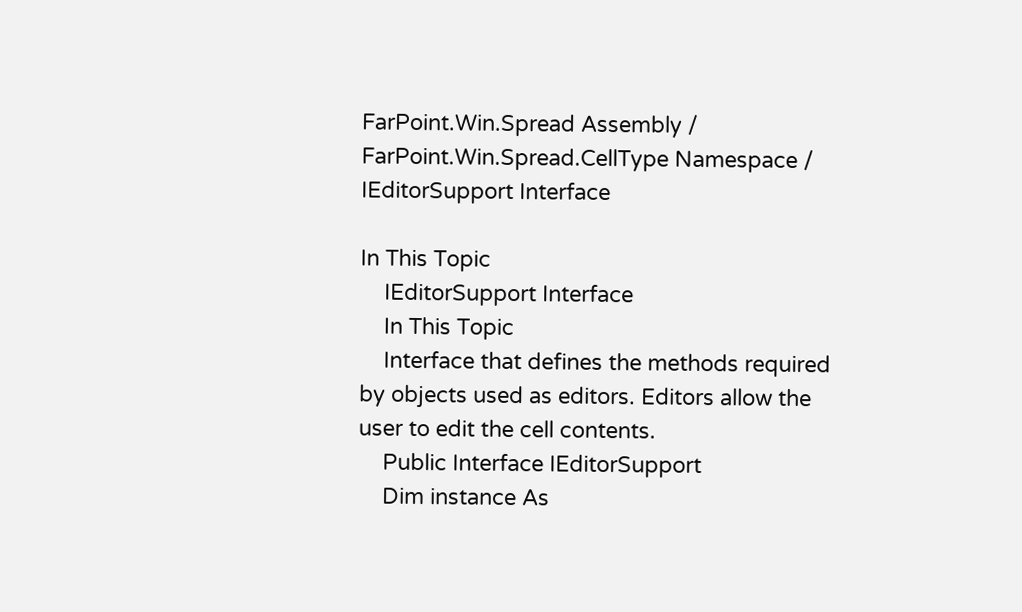FarPoint.Win.Spread Assembly / FarPoint.Win.Spread.CellType Namespace / IEditorSupport Interface

In This Topic
    IEditorSupport Interface
    In This Topic
    Interface that defines the methods required by objects used as editors. Editors allow the user to edit the cell contents.
    Public Interface IEditorSupport
    Dim instance As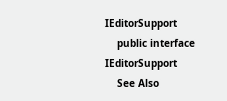IEditorSupport
    public interface IEditorSupport
    See Also